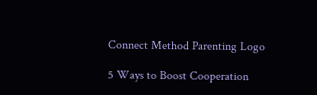Connect Method Parenting Logo

5 Ways to Boost Cooperation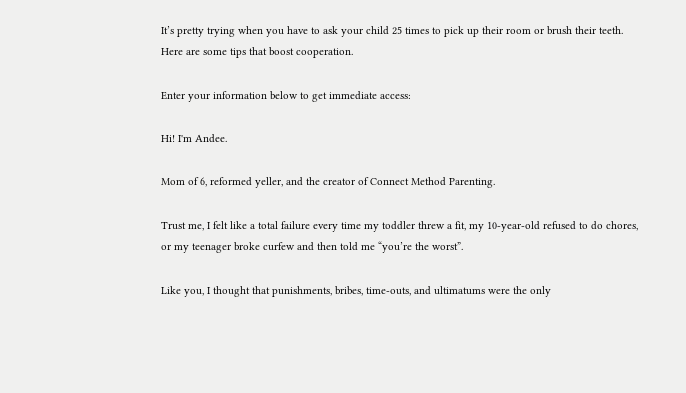It’s pretty trying when you have to ask your child 25 times to pick up their room or brush their teeth. Here are some tips that boost cooperation.

Enter your information below to get immediate access:

Hi! I'm Andee.

Mom of 6, reformed yeller, and the creator of Connect Method Parenting.

Trust me, I felt like a total failure every time my toddler threw a fit, my 10-year-old refused to do chores, or my teenager broke curfew and then told me “you’re the worst”.

Like you, I thought that punishments, bribes, time-outs, and ultimatums were the only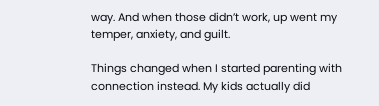way. And when those didn’t work, up went my temper, anxiety, and guilt.

Things changed when I started parenting with connection instead. My kids actually did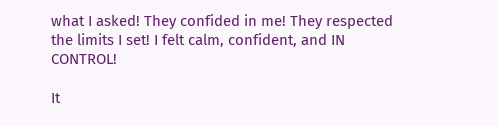what I asked! They confided in me! They respected the limits I set! I felt calm, confident, and IN CONTROL!

It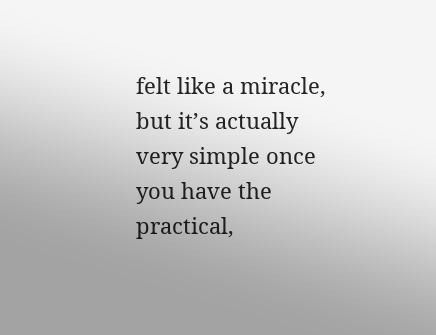felt like a miracle, but it’s actually very simple once you have the practical,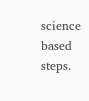science based steps.